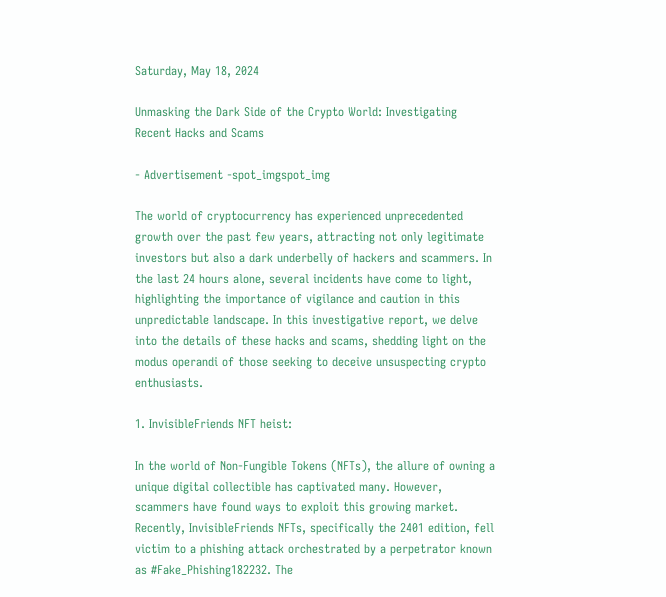Saturday, May 18, 2024

Unmasking the Dark Side of the Crypto World: Investigating Recent Hacks and Scams

- Advertisement -spot_imgspot_img

The world of cryptocurrency has experienced unprecedented growth over the past few years, attracting not only legitimate investors but also a dark underbelly of hackers and scammers. In the last 24 hours alone, several incidents have come to light, highlighting the importance of vigilance and caution in this unpredictable landscape. In this investigative report, we delve into the details of these hacks and scams, shedding light on the modus operandi of those seeking to deceive unsuspecting crypto enthusiasts.

1. InvisibleFriends NFT heist:

In the world of Non-Fungible Tokens (NFTs), the allure of owning a unique digital collectible has captivated many. However, scammers have found ways to exploit this growing market. Recently, InvisibleFriends NFTs, specifically the 2401 edition, fell victim to a phishing attack orchestrated by a perpetrator known as #Fake_Phishing182232. The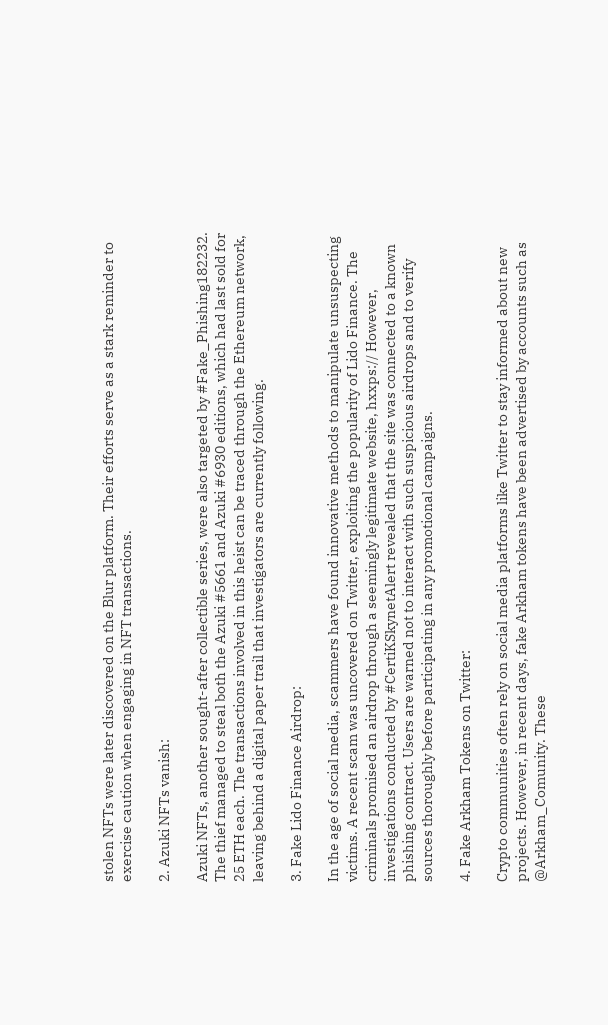stolen NFTs were later discovered on the Blur platform. Their efforts serve as a stark reminder to exercise caution when engaging in NFT transactions.

2. Azuki NFTs vanish:

Azuki NFTs, another sought-after collectible series, were also targeted by #Fake_Phishing182232. The thief managed to steal both the Azuki #5661 and Azuki #6930 editions, which had last sold for 25 ETH each. The transactions involved in this heist can be traced through the Ethereum network, leaving behind a digital paper trail that investigators are currently following.

3. Fake Lido Finance Airdrop:

In the age of social media, scammers have found innovative methods to manipulate unsuspecting victims. A recent scam was uncovered on Twitter, exploiting the popularity of Lido Finance. The criminals promised an airdrop through a seemingly legitimate website, hxxps:// However, investigations conducted by #CertiKSkynetAlert revealed that the site was connected to a known phishing contract. Users are warned not to interact with such suspicious airdrops and to verify sources thoroughly before participating in any promotional campaigns.

4. Fake Arkham Tokens on Twitter:

Crypto communities often rely on social media platforms like Twitter to stay informed about new projects. However, in recent days, fake Arkham tokens have been advertised by accounts such as @Arkham_Comunity. These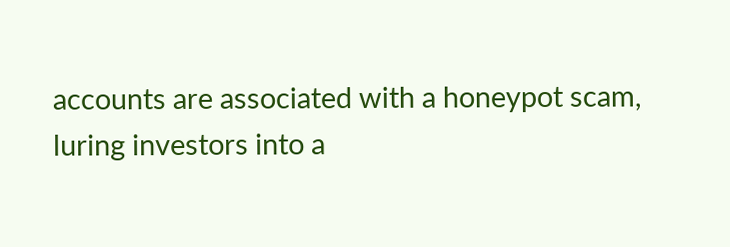accounts are associated with a honeypot scam, luring investors into a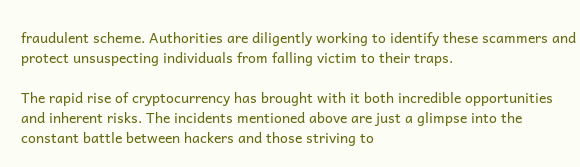fraudulent scheme. Authorities are diligently working to identify these scammers and protect unsuspecting individuals from falling victim to their traps.

The rapid rise of cryptocurrency has brought with it both incredible opportunities and inherent risks. The incidents mentioned above are just a glimpse into the constant battle between hackers and those striving to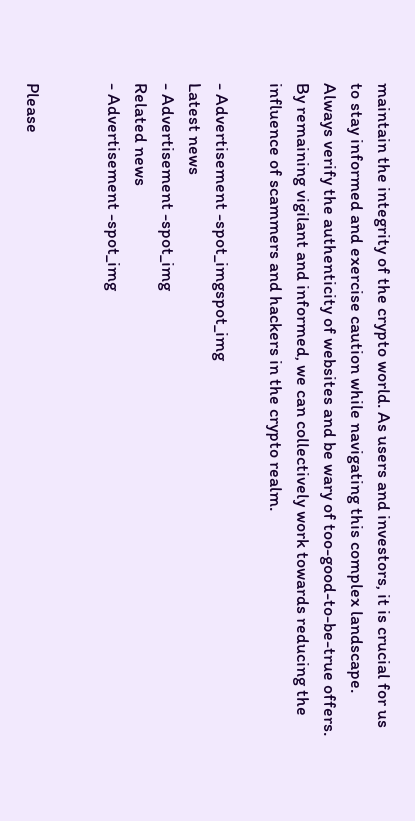maintain the integrity of the crypto world. As users and investors, it is crucial for us to stay informed and exercise caution while navigating this complex landscape. Always verify the authenticity of websites and be wary of too-good-to-be-true offers. By remaining vigilant and informed, we can collectively work towards reducing the influence of scammers and hackers in the crypto realm.

- Advertisement -spot_imgspot_img
Latest news
- Advertisement -spot_img
Related news
- Advertisement -spot_img


Please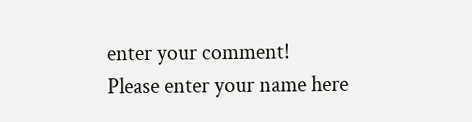enter your comment!
Please enter your name here